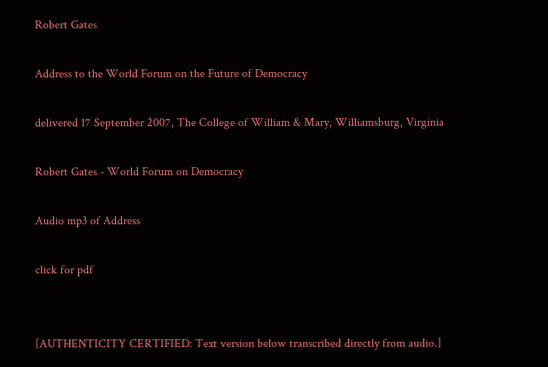Robert Gates

Address to the World Forum on the Future of Democracy

delivered 17 September 2007, The College of William & Mary, Williamsburg, Virginia

Robert Gates - World Forum on Democracy

Audio mp3 of Address

click for pdf


[AUTHENTICITY CERTIFIED: Text version below transcribed directly from audio.]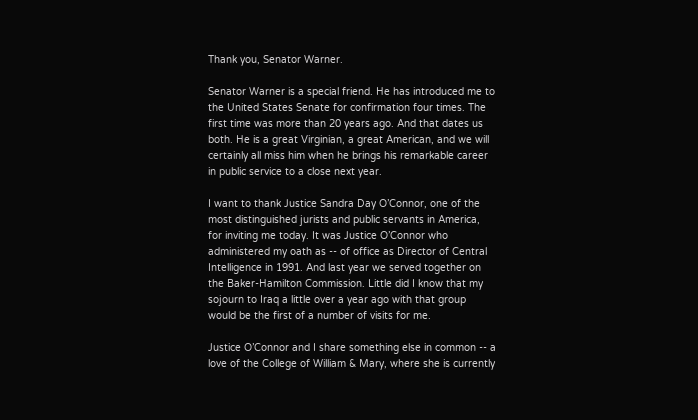Thank you, Senator Warner.

Senator Warner is a special friend. He has introduced me to the United States Senate for confirmation four times. The first time was more than 20 years ago. And that dates us both. He is a great Virginian, a great American, and we will certainly all miss him when he brings his remarkable career in public service to a close next year.

I want to thank Justice Sandra Day O’Connor, one of the most distinguished jurists and public servants in America, for inviting me today. It was Justice O’Connor who administered my oath as -- of office as Director of Central Intelligence in 1991. And last year we served together on the Baker-Hamilton Commission. Little did I know that my sojourn to Iraq a little over a year ago with that group would be the first of a number of visits for me.

Justice O’Connor and I share something else in common -- a love of the College of William & Mary, where she is currently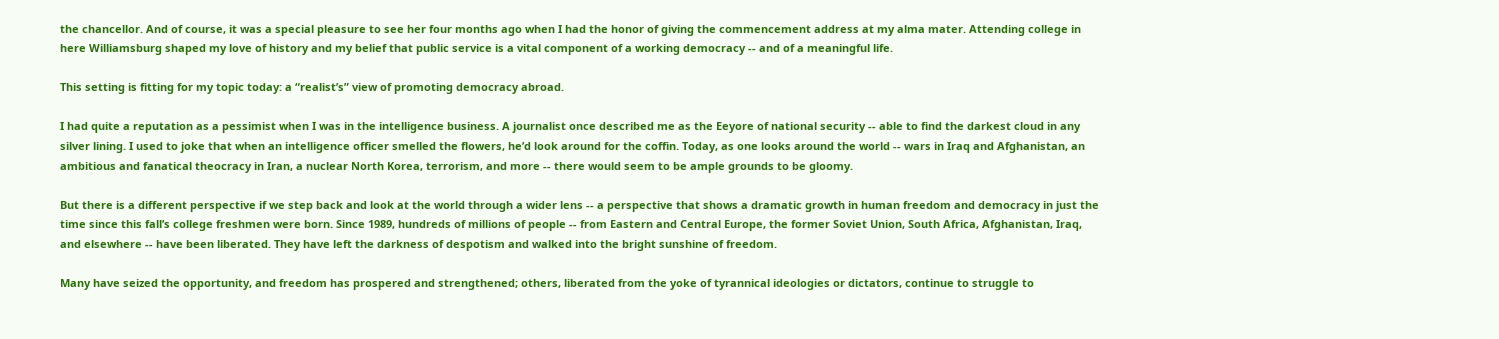the chancellor. And of course, it was a special pleasure to see her four months ago when I had the honor of giving the commencement address at my alma mater. Attending college in here Williamsburg shaped my love of history and my belief that public service is a vital component of a working democracy -- and of a meaningful life.

This setting is fitting for my topic today: a “realist’s” view of promoting democracy abroad.

I had quite a reputation as a pessimist when I was in the intelligence business. A journalist once described me as the Eeyore of national security -- able to find the darkest cloud in any silver lining. I used to joke that when an intelligence officer smelled the flowers, he’d look around for the coffin. Today, as one looks around the world -- wars in Iraq and Afghanistan, an ambitious and fanatical theocracy in Iran, a nuclear North Korea, terrorism, and more -- there would seem to be ample grounds to be gloomy.

But there is a different perspective if we step back and look at the world through a wider lens -- a perspective that shows a dramatic growth in human freedom and democracy in just the time since this fall’s college freshmen were born. Since 1989, hundreds of millions of people -- from Eastern and Central Europe, the former Soviet Union, South Africa, Afghanistan, Iraq, and elsewhere -- have been liberated. They have left the darkness of despotism and walked into the bright sunshine of freedom.

Many have seized the opportunity, and freedom has prospered and strengthened; others, liberated from the yoke of tyrannical ideologies or dictators, continue to struggle to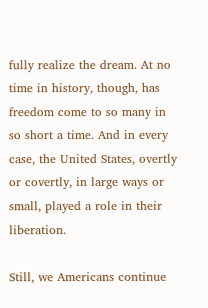fully realize the dream. At no time in history, though, has freedom come to so many in so short a time. And in every case, the United States, overtly or covertly, in large ways or small, played a role in their liberation.

Still, we Americans continue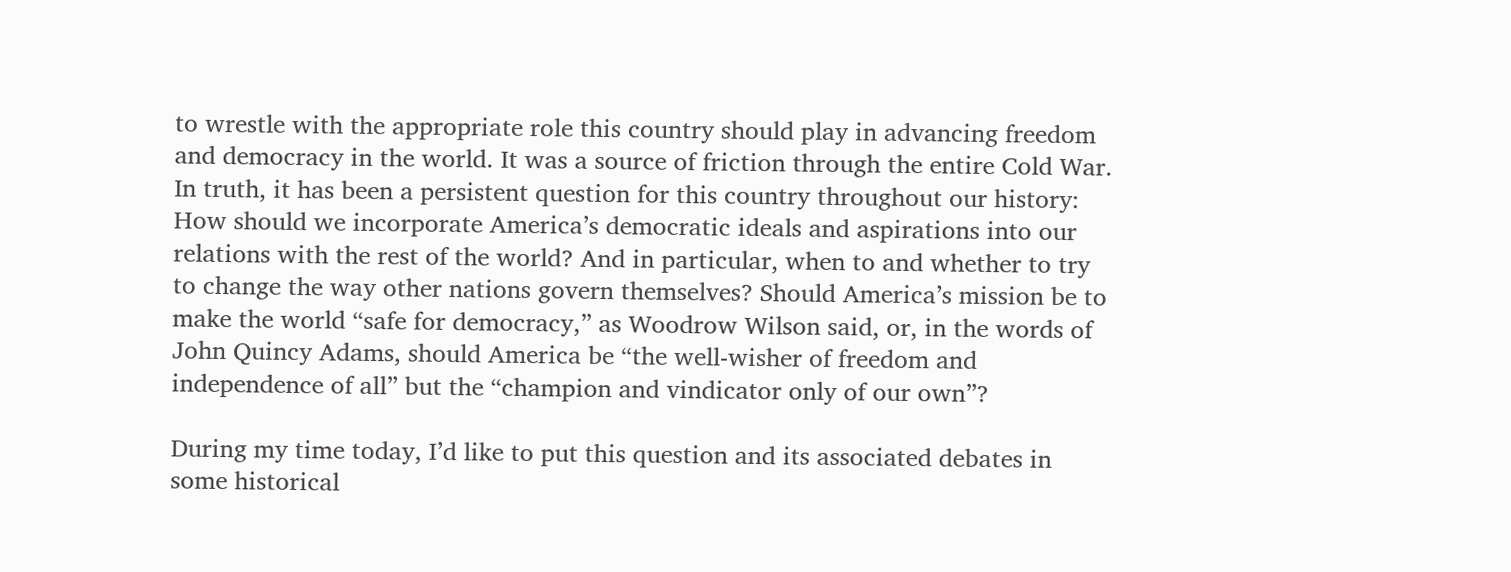to wrestle with the appropriate role this country should play in advancing freedom and democracy in the world. It was a source of friction through the entire Cold War. In truth, it has been a persistent question for this country throughout our history: How should we incorporate America’s democratic ideals and aspirations into our relations with the rest of the world? And in particular, when to and whether to try to change the way other nations govern themselves? Should America’s mission be to make the world “safe for democracy,” as Woodrow Wilson said, or, in the words of John Quincy Adams, should America be “the well-wisher of freedom and independence of all” but the “champion and vindicator only of our own”?

During my time today, I’d like to put this question and its associated debates in some historical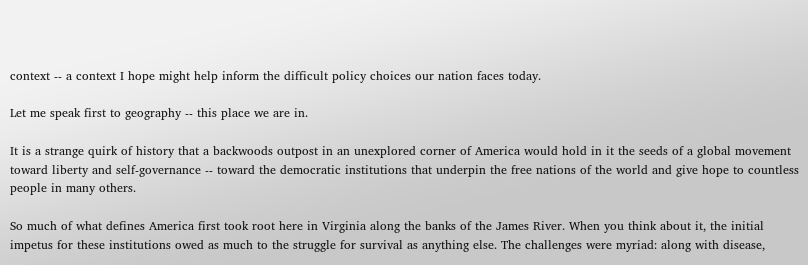context -- a context I hope might help inform the difficult policy choices our nation faces today.

Let me speak first to geography -- this place we are in.

It is a strange quirk of history that a backwoods outpost in an unexplored corner of America would hold in it the seeds of a global movement toward liberty and self-governance -- toward the democratic institutions that underpin the free nations of the world and give hope to countless people in many others.

So much of what defines America first took root here in Virginia along the banks of the James River. When you think about it, the initial impetus for these institutions owed as much to the struggle for survival as anything else. The challenges were myriad: along with disease,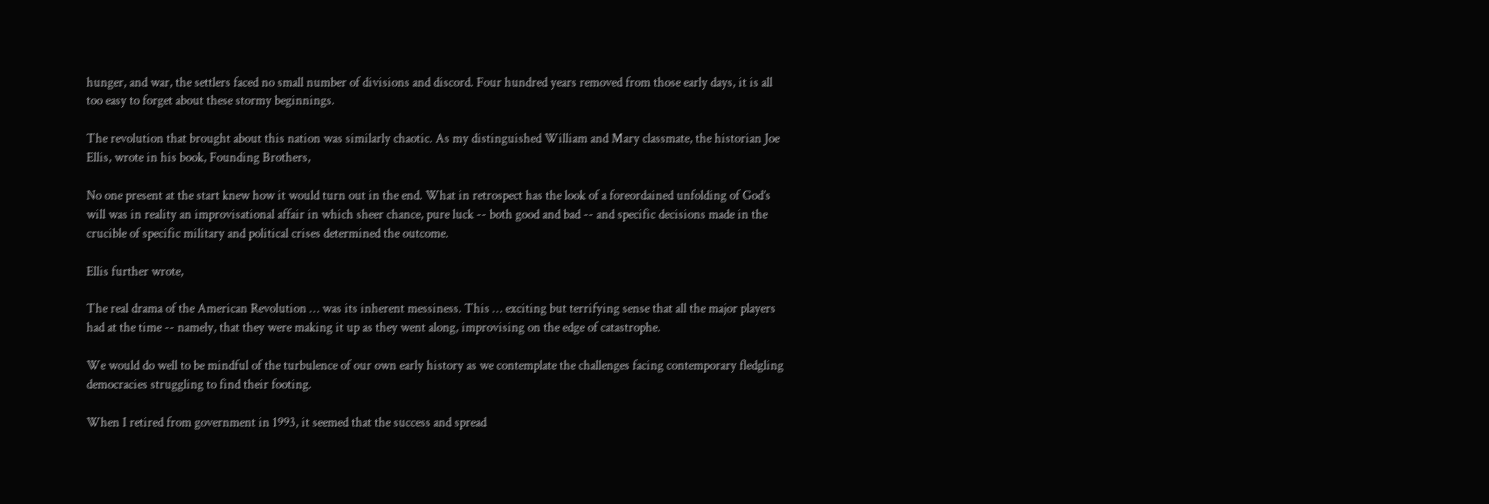hunger, and war, the settlers faced no small number of divisions and discord. Four hundred years removed from those early days, it is all too easy to forget about these stormy beginnings.

The revolution that brought about this nation was similarly chaotic. As my distinguished William and Mary classmate, the historian Joe Ellis, wrote in his book, Founding Brothers,

No one present at the start knew how it would turn out in the end. What in retrospect has the look of a foreordained unfolding of God’s will was in reality an improvisational affair in which sheer chance, pure luck -- both good and bad -- and specific decisions made in the crucible of specific military and political crises determined the outcome.

Ellis further wrote,

The real drama of the American Revolution … was its inherent messiness. This … exciting but terrifying sense that all the major players had at the time -- namely, that they were making it up as they went along, improvising on the edge of catastrophe.

We would do well to be mindful of the turbulence of our own early history as we contemplate the challenges facing contemporary fledgling democracies struggling to find their footing.

When I retired from government in 1993, it seemed that the success and spread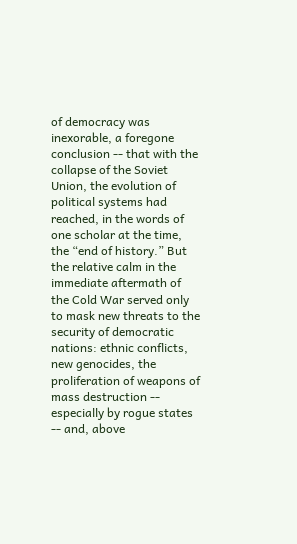of democracy was inexorable, a foregone conclusion -- that with the collapse of the Soviet Union, the evolution of political systems had reached, in the words of one scholar at the time, the “end of history.” But the relative calm in the immediate aftermath of the Cold War served only to mask new threats to the security of democratic nations: ethnic conflicts, new genocides, the proliferation of weapons of mass destruction -- especially by rogue states -- and, above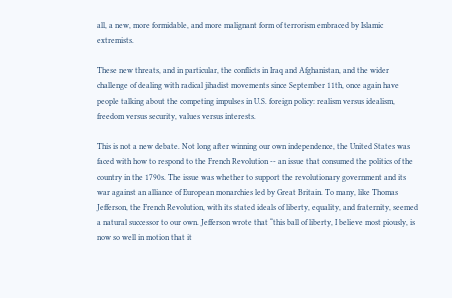all, a new, more formidable, and more malignant form of terrorism embraced by Islamic extremists.

These new threats, and in particular, the conflicts in Iraq and Afghanistan, and the wider challenge of dealing with radical jihadist movements since September 11th, once again have people talking about the competing impulses in U.S. foreign policy: realism versus idealism, freedom versus security, values versus interests.

This is not a new debate. Not long after winning our own independence, the United States was faced with how to respond to the French Revolution -- an issue that consumed the politics of the country in the 1790s. The issue was whether to support the revolutionary government and its war against an alliance of European monarchies led by Great Britain. To many, like Thomas Jefferson, the French Revolution, with its stated ideals of liberty, equality, and fraternity, seemed a natural successor to our own. Jefferson wrote that “this ball of liberty, I believe most piously, is now so well in motion that it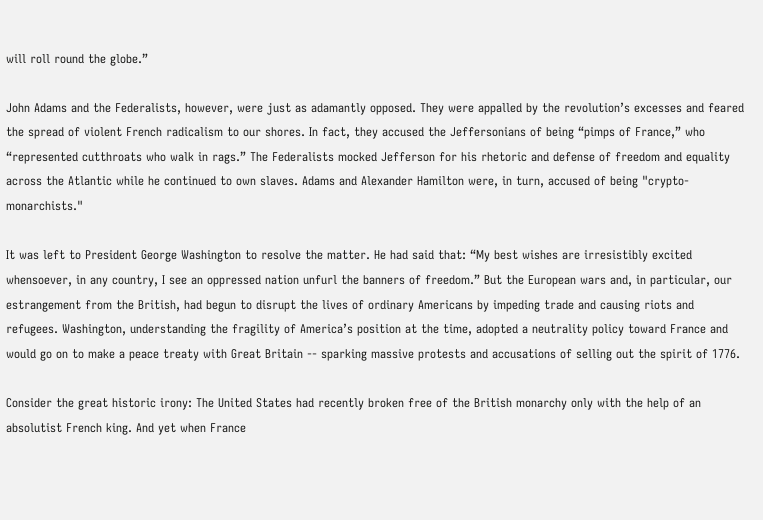will roll round the globe.”

John Adams and the Federalists, however, were just as adamantly opposed. They were appalled by the revolution’s excesses and feared the spread of violent French radicalism to our shores. In fact, they accused the Jeffersonians of being “pimps of France,” who “represented cutthroats who walk in rags.” The Federalists mocked Jefferson for his rhetoric and defense of freedom and equality across the Atlantic while he continued to own slaves. Adams and Alexander Hamilton were, in turn, accused of being "crypto-monarchists."

It was left to President George Washington to resolve the matter. He had said that: “My best wishes are irresistibly excited whensoever, in any country, I see an oppressed nation unfurl the banners of freedom.” But the European wars and, in particular, our estrangement from the British, had begun to disrupt the lives of ordinary Americans by impeding trade and causing riots and refugees. Washington, understanding the fragility of America’s position at the time, adopted a neutrality policy toward France and would go on to make a peace treaty with Great Britain -- sparking massive protests and accusations of selling out the spirit of 1776.

Consider the great historic irony: The United States had recently broken free of the British monarchy only with the help of an absolutist French king. And yet when France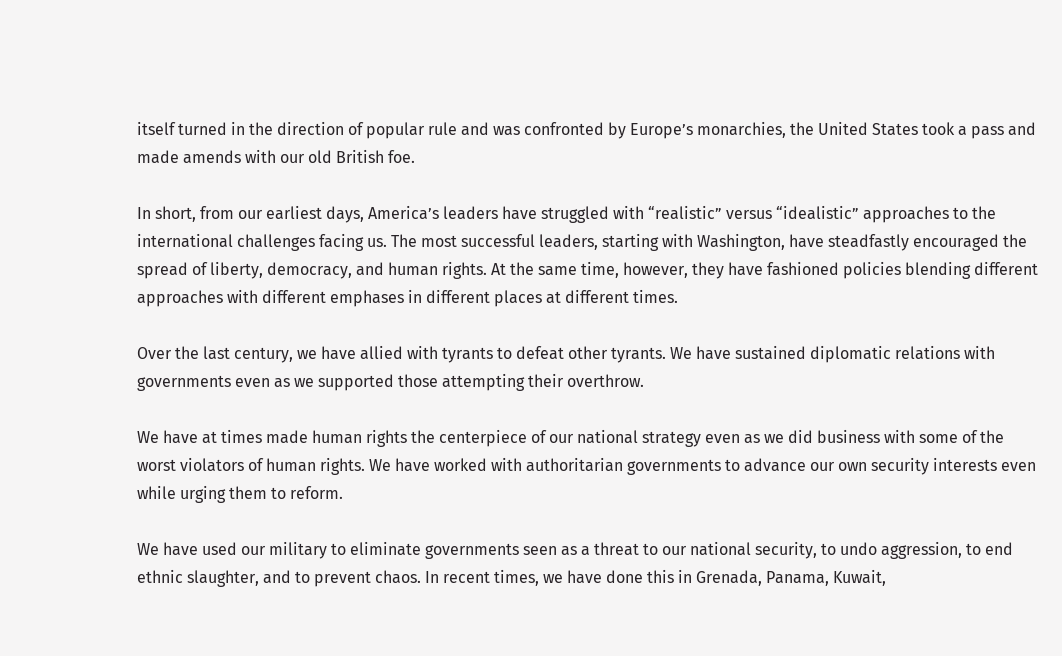itself turned in the direction of popular rule and was confronted by Europe’s monarchies, the United States took a pass and made amends with our old British foe.

In short, from our earliest days, America’s leaders have struggled with “realistic” versus “idealistic” approaches to the international challenges facing us. The most successful leaders, starting with Washington, have steadfastly encouraged the spread of liberty, democracy, and human rights. At the same time, however, they have fashioned policies blending different approaches with different emphases in different places at different times.

Over the last century, we have allied with tyrants to defeat other tyrants. We have sustained diplomatic relations with governments even as we supported those attempting their overthrow.

We have at times made human rights the centerpiece of our national strategy even as we did business with some of the worst violators of human rights. We have worked with authoritarian governments to advance our own security interests even while urging them to reform.

We have used our military to eliminate governments seen as a threat to our national security, to undo aggression, to end ethnic slaughter, and to prevent chaos. In recent times, we have done this in Grenada, Panama, Kuwait,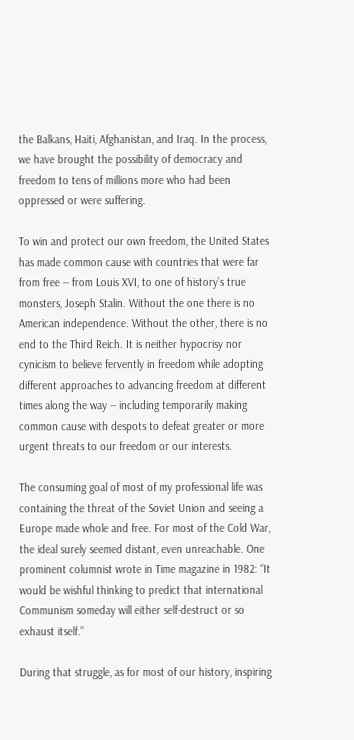the Balkans, Haiti, Afghanistan, and Iraq. In the process, we have brought the possibility of democracy and freedom to tens of millions more who had been oppressed or were suffering.

To win and protect our own freedom, the United States has made common cause with countries that were far from free -- from Louis XVI, to one of history’s true monsters, Joseph Stalin. Without the one there is no American independence. Without the other, there is no end to the Third Reich. It is neither hypocrisy nor cynicism to believe fervently in freedom while adopting different approaches to advancing freedom at different times along the way -- including temporarily making common cause with despots to defeat greater or more urgent threats to our freedom or our interests.

The consuming goal of most of my professional life was containing the threat of the Soviet Union and seeing a Europe made whole and free. For most of the Cold War, the ideal surely seemed distant, even unreachable. One prominent columnist wrote in Time magazine in 1982: “It would be wishful thinking to predict that international Communism someday will either self-destruct or so exhaust itself.”

During that struggle, as for most of our history, inspiring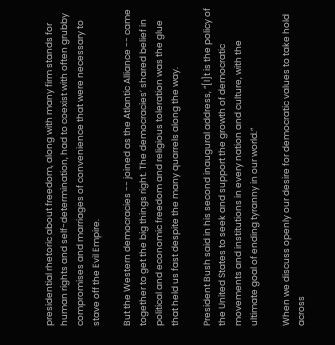presidential rhetoric about freedom, along with many firm stands for human rights and self-determination, had to coexist with often grubby compromises and marriages of convenience that were necessary to stave off the Evil Empire.

But the Western democracies -- joined as the Atlantic Alliance -- came together to get the big things right. The democracies’ shared belief in political and economic freedom and religious toleration was the glue that held us fast despite the many quarrels along the way.

President Bush said in his second inaugural address, “[I]t is the policy of the United States to seek and support the growth of democratic movements and institutions in every nation and culture, with the ultimate goal of ending tyranny in our world.”

When we discuss openly our desire for democratic values to take hold across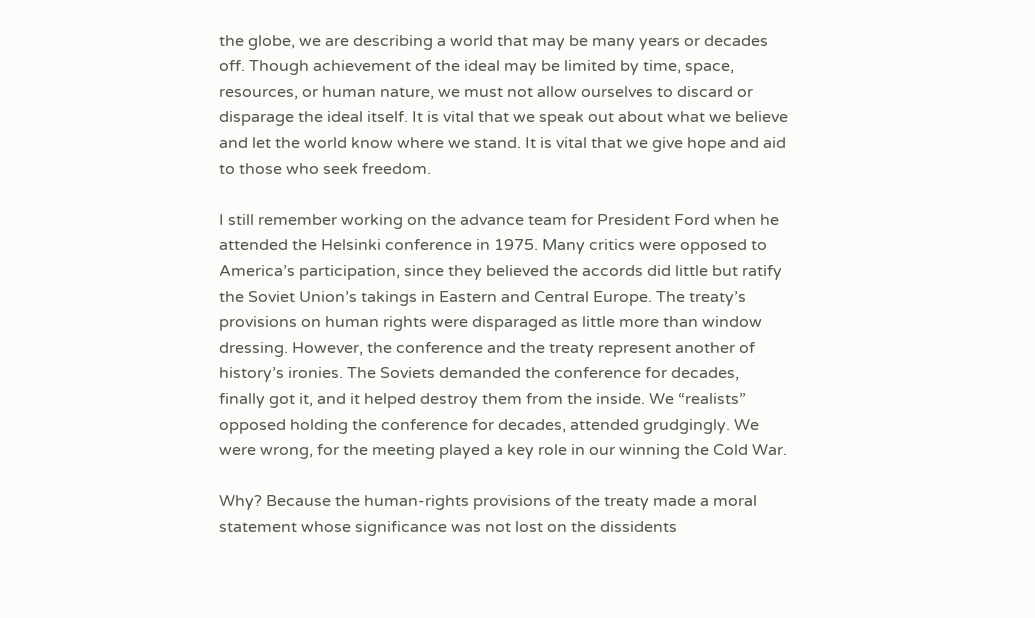the globe, we are describing a world that may be many years or decades off. Though achievement of the ideal may be limited by time, space, resources, or human nature, we must not allow ourselves to discard or disparage the ideal itself. It is vital that we speak out about what we believe and let the world know where we stand. It is vital that we give hope and aid to those who seek freedom.

I still remember working on the advance team for President Ford when he attended the Helsinki conference in 1975. Many critics were opposed to America’s participation, since they believed the accords did little but ratify the Soviet Union’s takings in Eastern and Central Europe. The treaty’s provisions on human rights were disparaged as little more than window dressing. However, the conference and the treaty represent another of history’s ironies. The Soviets demanded the conference for decades, finally got it, and it helped destroy them from the inside. We “realists” opposed holding the conference for decades, attended grudgingly. We were wrong, for the meeting played a key role in our winning the Cold War.

Why? Because the human-rights provisions of the treaty made a moral statement whose significance was not lost on the dissidents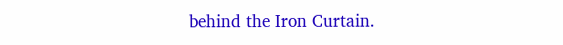behind the Iron Curtain.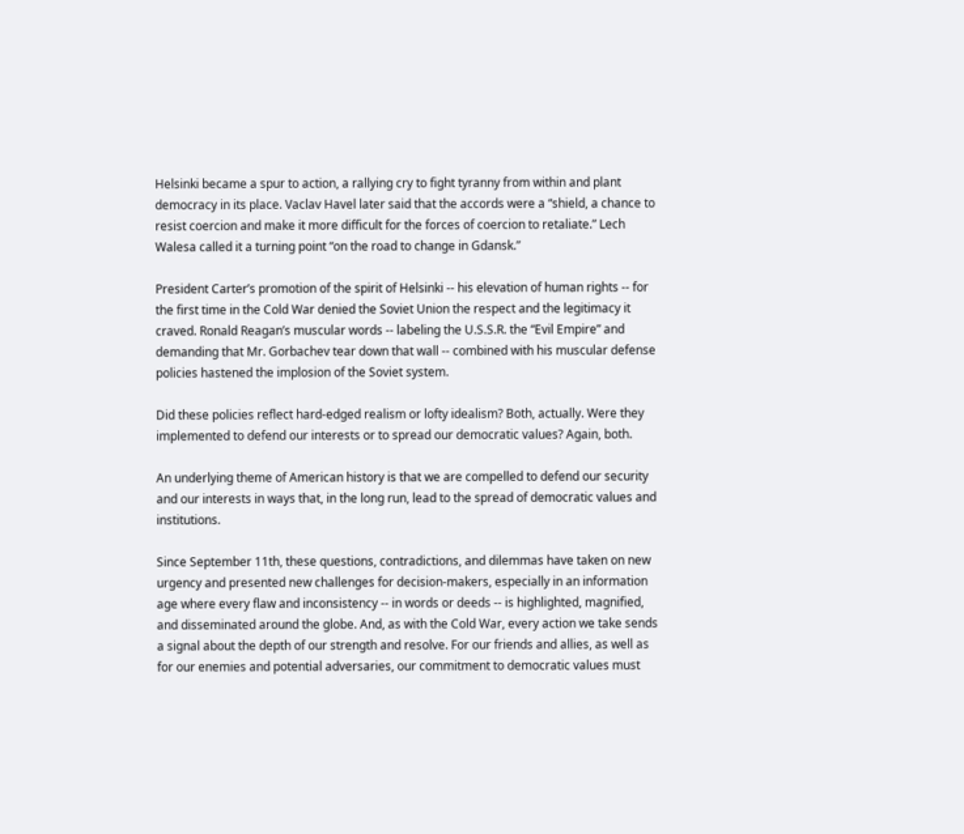Helsinki became a spur to action, a rallying cry to fight tyranny from within and plant democracy in its place. Vaclav Havel later said that the accords were a “shield, a chance to resist coercion and make it more difficult for the forces of coercion to retaliate.” Lech Walesa called it a turning point “on the road to change in Gdansk.”

President Carter’s promotion of the spirit of Helsinki -- his elevation of human rights -- for the first time in the Cold War denied the Soviet Union the respect and the legitimacy it craved. Ronald Reagan’s muscular words -- labeling the U.S.S.R. the “Evil Empire” and demanding that Mr. Gorbachev tear down that wall -- combined with his muscular defense policies hastened the implosion of the Soviet system.

Did these policies reflect hard-edged realism or lofty idealism? Both, actually. Were they implemented to defend our interests or to spread our democratic values? Again, both.

An underlying theme of American history is that we are compelled to defend our security and our interests in ways that, in the long run, lead to the spread of democratic values and institutions.

Since September 11th, these questions, contradictions, and dilemmas have taken on new urgency and presented new challenges for decision-makers, especially in an information age where every flaw and inconsistency -- in words or deeds -- is highlighted, magnified, and disseminated around the globe. And, as with the Cold War, every action we take sends a signal about the depth of our strength and resolve. For our friends and allies, as well as for our enemies and potential adversaries, our commitment to democratic values must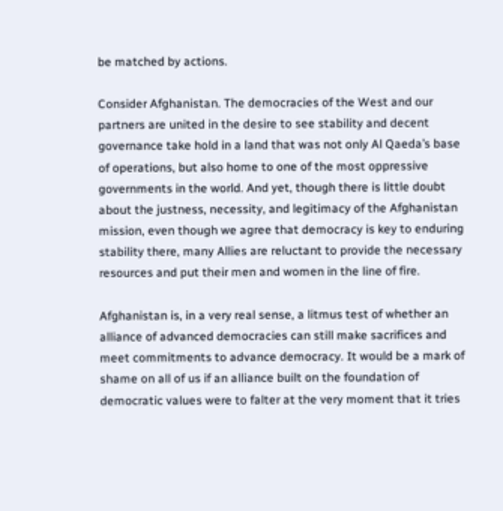be matched by actions.

Consider Afghanistan. The democracies of the West and our partners are united in the desire to see stability and decent governance take hold in a land that was not only Al Qaeda’s base of operations, but also home to one of the most oppressive governments in the world. And yet, though there is little doubt about the justness, necessity, and legitimacy of the Afghanistan mission, even though we agree that democracy is key to enduring stability there, many Allies are reluctant to provide the necessary resources and put their men and women in the line of fire.

Afghanistan is, in a very real sense, a litmus test of whether an alliance of advanced democracies can still make sacrifices and meet commitments to advance democracy. It would be a mark of shame on all of us if an alliance built on the foundation of democratic values were to falter at the very moment that it tries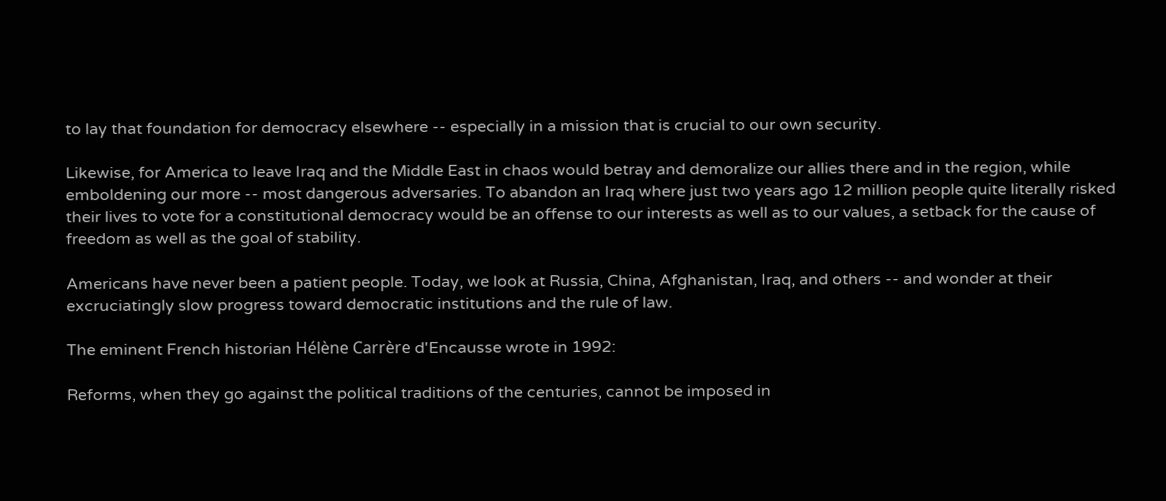to lay that foundation for democracy elsewhere -- especially in a mission that is crucial to our own security.

Likewise, for America to leave Iraq and the Middle East in chaos would betray and demoralize our allies there and in the region, while emboldening our more -- most dangerous adversaries. To abandon an Iraq where just two years ago 12 million people quite literally risked their lives to vote for a constitutional democracy would be an offense to our interests as well as to our values, a setback for the cause of freedom as well as the goal of stability.

Americans have never been a patient people. Today, we look at Russia, China, Afghanistan, Iraq, and others -- and wonder at their excruciatingly slow progress toward democratic institutions and the rule of law.

The eminent French historian Hélène Carrère d'Encausse wrote in 1992:

Reforms, when they go against the political traditions of the centuries, cannot be imposed in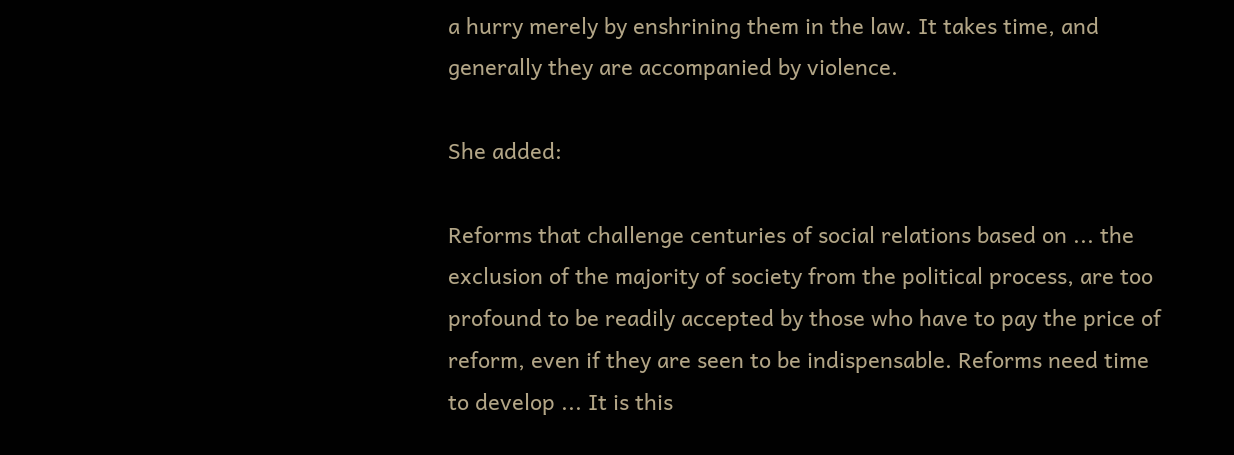a hurry merely by enshrining them in the law. It takes time, and generally they are accompanied by violence.

She added:

Reforms that challenge centuries of social relations based on ... the exclusion of the majority of society from the political process, are too profound to be readily accepted by those who have to pay the price of reform, even if they are seen to be indispensable. Reforms need time to develop ... It is this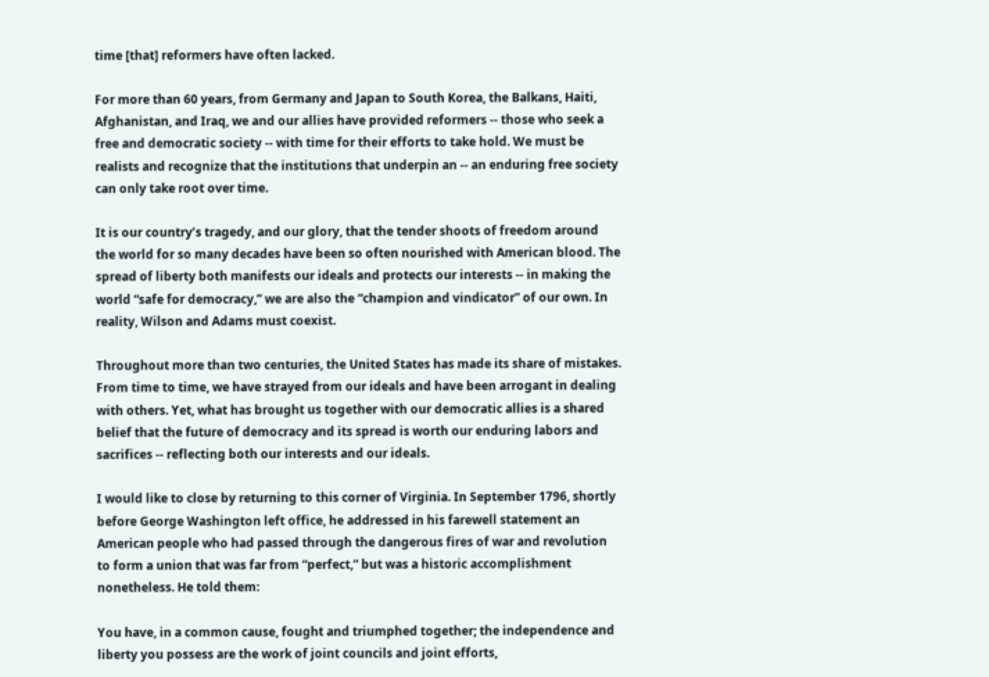time [that] reformers have often lacked.

For more than 60 years, from Germany and Japan to South Korea, the Balkans, Haiti, Afghanistan, and Iraq, we and our allies have provided reformers -- those who seek a free and democratic society -- with time for their efforts to take hold. We must be realists and recognize that the institutions that underpin an -- an enduring free society can only take root over time.

It is our country’s tragedy, and our glory, that the tender shoots of freedom around the world for so many decades have been so often nourished with American blood. The spread of liberty both manifests our ideals and protects our interests -- in making the world “safe for democracy,” we are also the “champion and vindicator” of our own. In reality, Wilson and Adams must coexist.

Throughout more than two centuries, the United States has made its share of mistakes. From time to time, we have strayed from our ideals and have been arrogant in dealing with others. Yet, what has brought us together with our democratic allies is a shared belief that the future of democracy and its spread is worth our enduring labors and sacrifices -- reflecting both our interests and our ideals.

I would like to close by returning to this corner of Virginia. In September 1796, shortly before George Washington left office, he addressed in his farewell statement an American people who had passed through the dangerous fires of war and revolution to form a union that was far from “perfect,” but was a historic accomplishment nonetheless. He told them:

You have, in a common cause, fought and triumphed together; the independence and liberty you possess are the work of joint councils and joint efforts,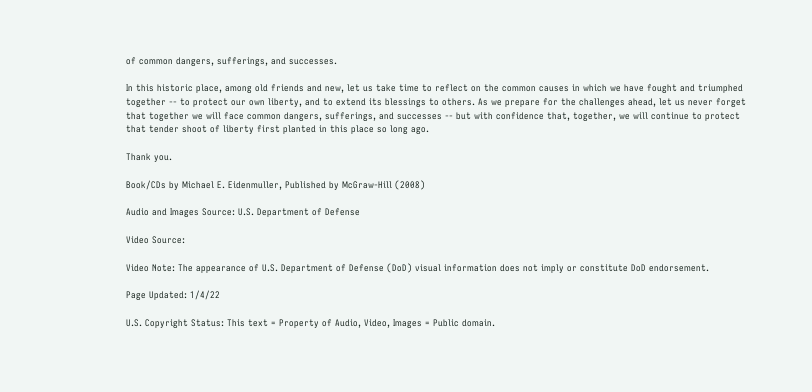of common dangers, sufferings, and successes.

In this historic place, among old friends and new, let us take time to reflect on the common causes in which we have fought and triumphed together -- to protect our own liberty, and to extend its blessings to others. As we prepare for the challenges ahead, let us never forget that together we will face common dangers, sufferings, and successes -- but with confidence that, together, we will continue to protect that tender shoot of liberty first planted in this place so long ago.

Thank you.

Book/CDs by Michael E. Eidenmuller, Published by McGraw-Hill (2008)

Audio and Images Source: U.S. Department of Defense

Video Source:

Video Note: The appearance of U.S. Department of Defense (DoD) visual information does not imply or constitute DoD endorsement.

Page Updated: 1/4/22

U.S. Copyright Status: This text = Property of Audio, Video, Images = Public domain.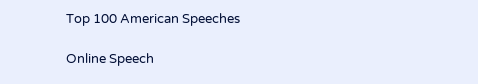Top 100 American Speeches

Online Speech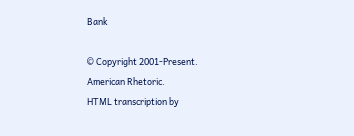Bank

© Copyright 2001-Present.
American Rhetoric.
HTML transcription by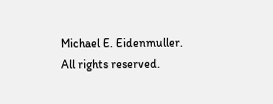Michael E. Eidenmuller.
All rights reserved.